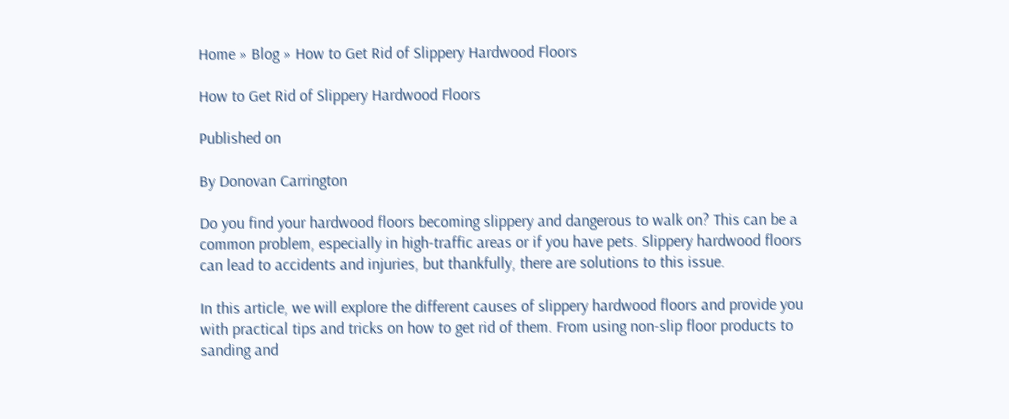Home » Blog » How to Get Rid of Slippery Hardwood Floors

How to Get Rid of Slippery Hardwood Floors

Published on

By Donovan Carrington

Do you find your hardwood floors becoming slippery and dangerous to walk on? This can be a common problem, especially in high-traffic areas or if you have pets. Slippery hardwood floors can lead to accidents and injuries, but thankfully, there are solutions to this issue.

In this article, we will explore the different causes of slippery hardwood floors and provide you with practical tips and tricks on how to get rid of them. From using non-slip floor products to sanding and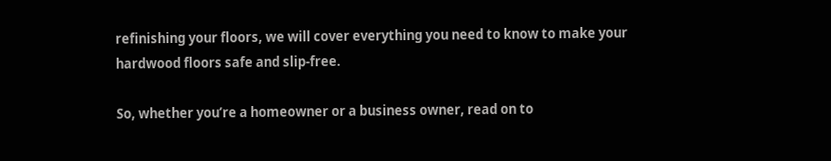refinishing your floors, we will cover everything you need to know to make your hardwood floors safe and slip-free.

So, whether you’re a homeowner or a business owner, read on to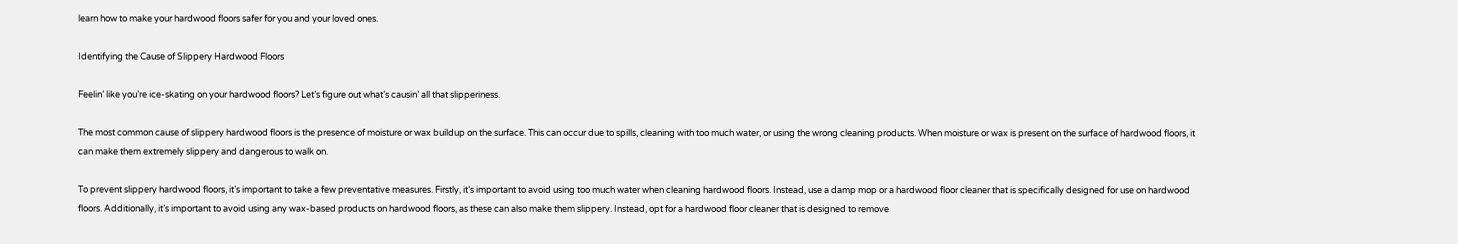learn how to make your hardwood floors safer for you and your loved ones.

Identifying the Cause of Slippery Hardwood Floors

Feelin’ like you’re ice-skating on your hardwood floors? Let’s figure out what’s causin’ all that slipperiness.

The most common cause of slippery hardwood floors is the presence of moisture or wax buildup on the surface. This can occur due to spills, cleaning with too much water, or using the wrong cleaning products. When moisture or wax is present on the surface of hardwood floors, it can make them extremely slippery and dangerous to walk on.

To prevent slippery hardwood floors, it’s important to take a few preventative measures. Firstly, it’s important to avoid using too much water when cleaning hardwood floors. Instead, use a damp mop or a hardwood floor cleaner that is specifically designed for use on hardwood floors. Additionally, it’s important to avoid using any wax-based products on hardwood floors, as these can also make them slippery. Instead, opt for a hardwood floor cleaner that is designed to remove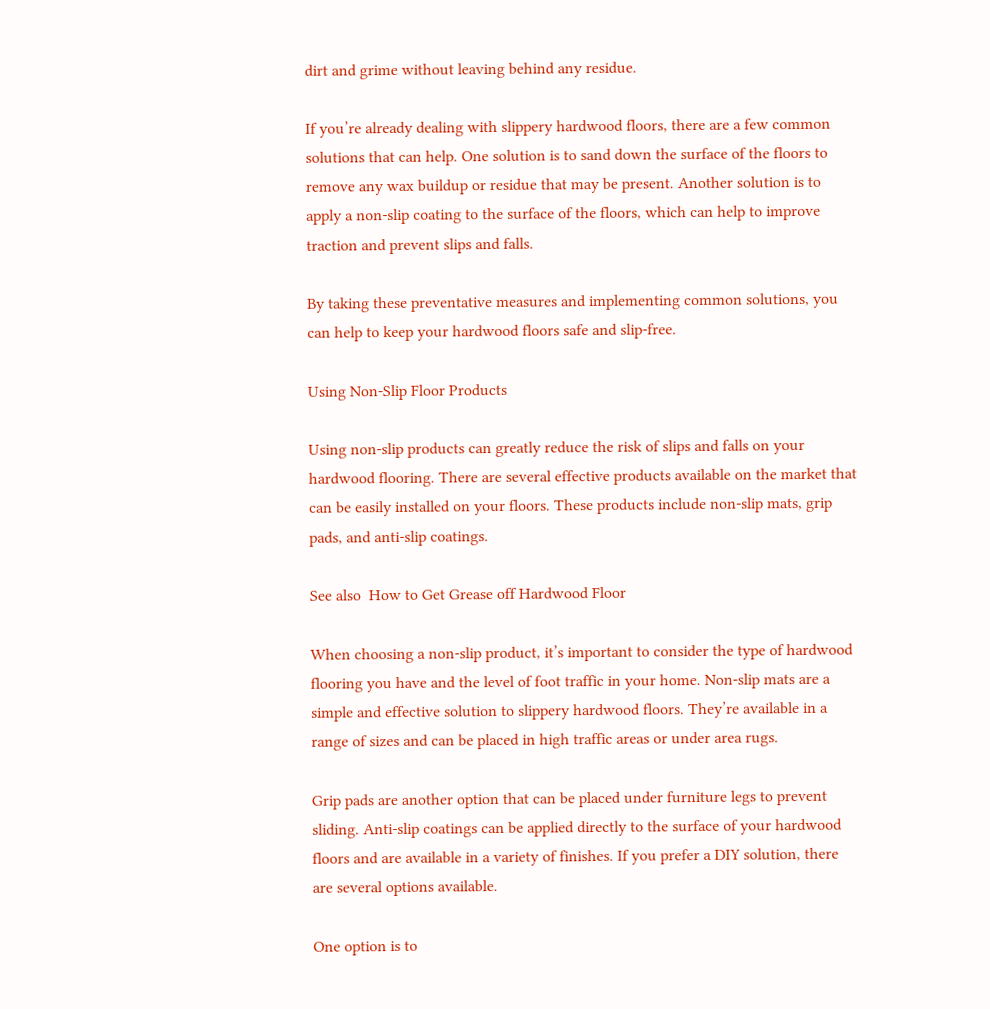dirt and grime without leaving behind any residue.

If you’re already dealing with slippery hardwood floors, there are a few common solutions that can help. One solution is to sand down the surface of the floors to remove any wax buildup or residue that may be present. Another solution is to apply a non-slip coating to the surface of the floors, which can help to improve traction and prevent slips and falls.

By taking these preventative measures and implementing common solutions, you can help to keep your hardwood floors safe and slip-free.

Using Non-Slip Floor Products

Using non-slip products can greatly reduce the risk of slips and falls on your hardwood flooring. There are several effective products available on the market that can be easily installed on your floors. These products include non-slip mats, grip pads, and anti-slip coatings.

See also  How to Get Grease off Hardwood Floor

When choosing a non-slip product, it’s important to consider the type of hardwood flooring you have and the level of foot traffic in your home. Non-slip mats are a simple and effective solution to slippery hardwood floors. They’re available in a range of sizes and can be placed in high traffic areas or under area rugs.

Grip pads are another option that can be placed under furniture legs to prevent sliding. Anti-slip coatings can be applied directly to the surface of your hardwood floors and are available in a variety of finishes. If you prefer a DIY solution, there are several options available.

One option is to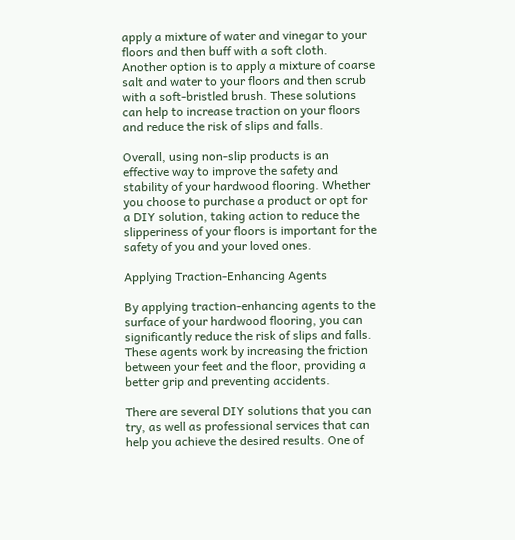apply a mixture of water and vinegar to your floors and then buff with a soft cloth. Another option is to apply a mixture of coarse salt and water to your floors and then scrub with a soft-bristled brush. These solutions can help to increase traction on your floors and reduce the risk of slips and falls.

Overall, using non-slip products is an effective way to improve the safety and stability of your hardwood flooring. Whether you choose to purchase a product or opt for a DIY solution, taking action to reduce the slipperiness of your floors is important for the safety of you and your loved ones.

Applying Traction-Enhancing Agents

By applying traction-enhancing agents to the surface of your hardwood flooring, you can significantly reduce the risk of slips and falls. These agents work by increasing the friction between your feet and the floor, providing a better grip and preventing accidents.

There are several DIY solutions that you can try, as well as professional services that can help you achieve the desired results. One of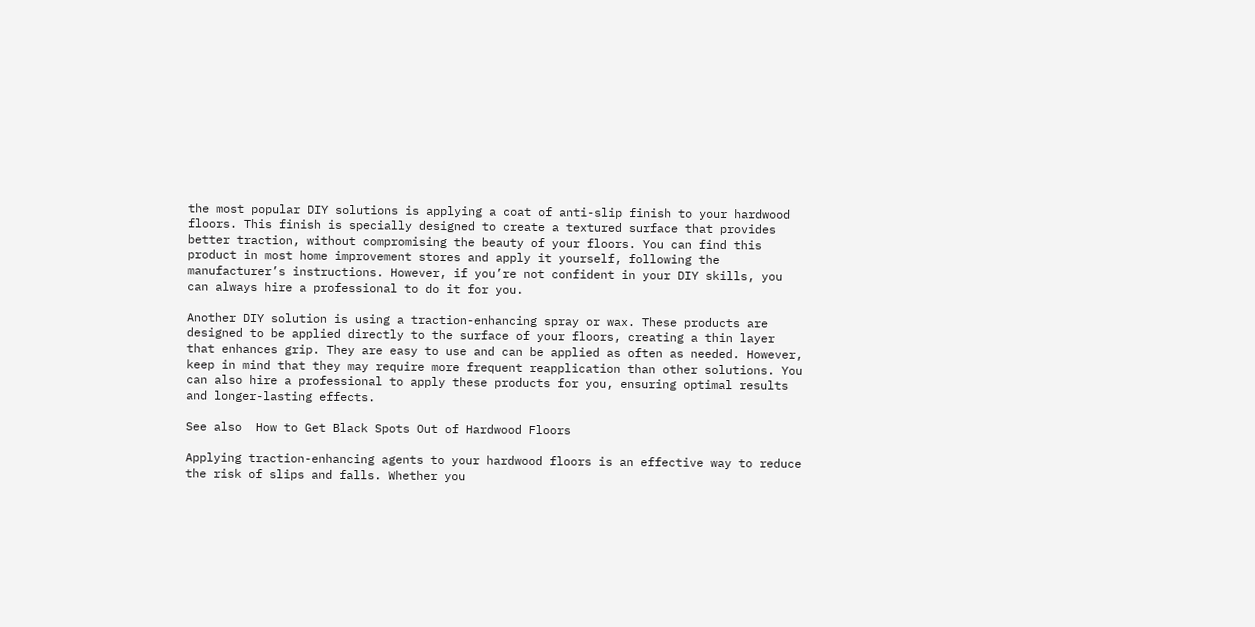the most popular DIY solutions is applying a coat of anti-slip finish to your hardwood floors. This finish is specially designed to create a textured surface that provides better traction, without compromising the beauty of your floors. You can find this product in most home improvement stores and apply it yourself, following the manufacturer’s instructions. However, if you’re not confident in your DIY skills, you can always hire a professional to do it for you.

Another DIY solution is using a traction-enhancing spray or wax. These products are designed to be applied directly to the surface of your floors, creating a thin layer that enhances grip. They are easy to use and can be applied as often as needed. However, keep in mind that they may require more frequent reapplication than other solutions. You can also hire a professional to apply these products for you, ensuring optimal results and longer-lasting effects.

See also  How to Get Black Spots Out of Hardwood Floors

Applying traction-enhancing agents to your hardwood floors is an effective way to reduce the risk of slips and falls. Whether you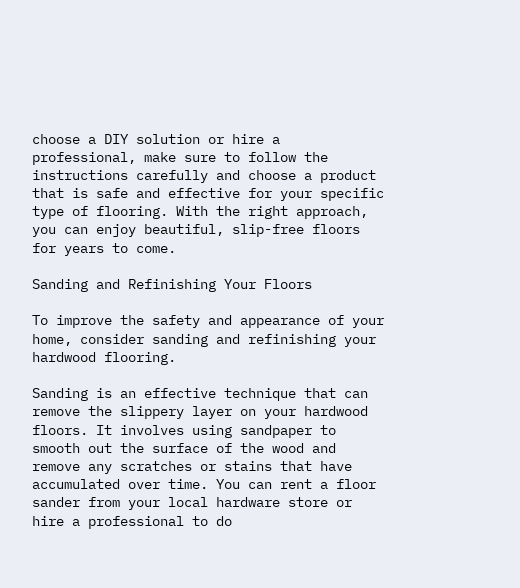choose a DIY solution or hire a professional, make sure to follow the instructions carefully and choose a product that is safe and effective for your specific type of flooring. With the right approach, you can enjoy beautiful, slip-free floors for years to come.

Sanding and Refinishing Your Floors

To improve the safety and appearance of your home, consider sanding and refinishing your hardwood flooring.

Sanding is an effective technique that can remove the slippery layer on your hardwood floors. It involves using sandpaper to smooth out the surface of the wood and remove any scratches or stains that have accumulated over time. You can rent a floor sander from your local hardware store or hire a professional to do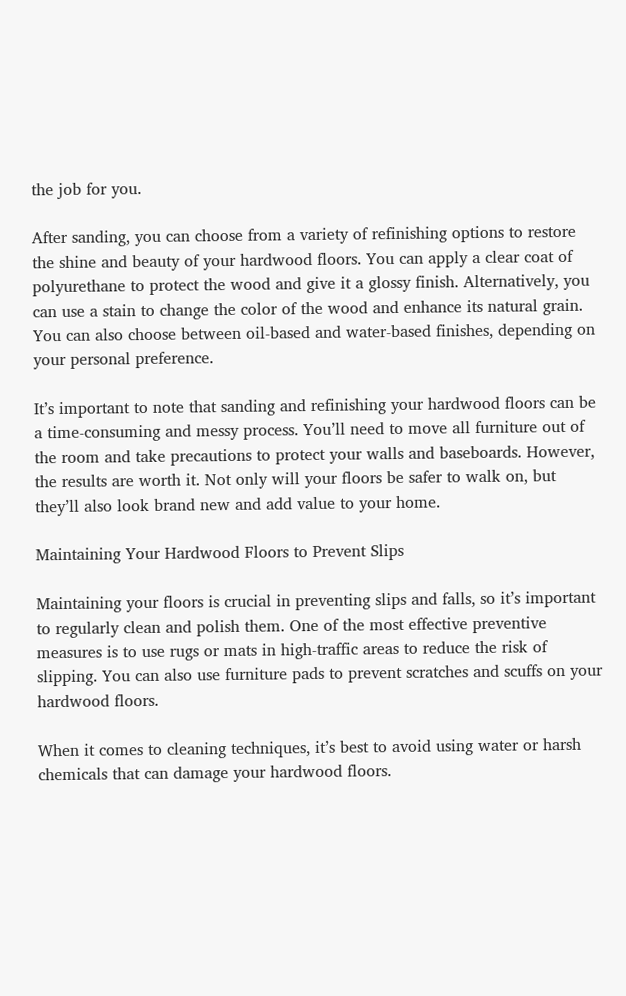the job for you.

After sanding, you can choose from a variety of refinishing options to restore the shine and beauty of your hardwood floors. You can apply a clear coat of polyurethane to protect the wood and give it a glossy finish. Alternatively, you can use a stain to change the color of the wood and enhance its natural grain. You can also choose between oil-based and water-based finishes, depending on your personal preference.

It’s important to note that sanding and refinishing your hardwood floors can be a time-consuming and messy process. You’ll need to move all furniture out of the room and take precautions to protect your walls and baseboards. However, the results are worth it. Not only will your floors be safer to walk on, but they’ll also look brand new and add value to your home.

Maintaining Your Hardwood Floors to Prevent Slips

Maintaining your floors is crucial in preventing slips and falls, so it’s important to regularly clean and polish them. One of the most effective preventive measures is to use rugs or mats in high-traffic areas to reduce the risk of slipping. You can also use furniture pads to prevent scratches and scuffs on your hardwood floors.

When it comes to cleaning techniques, it’s best to avoid using water or harsh chemicals that can damage your hardwood floors.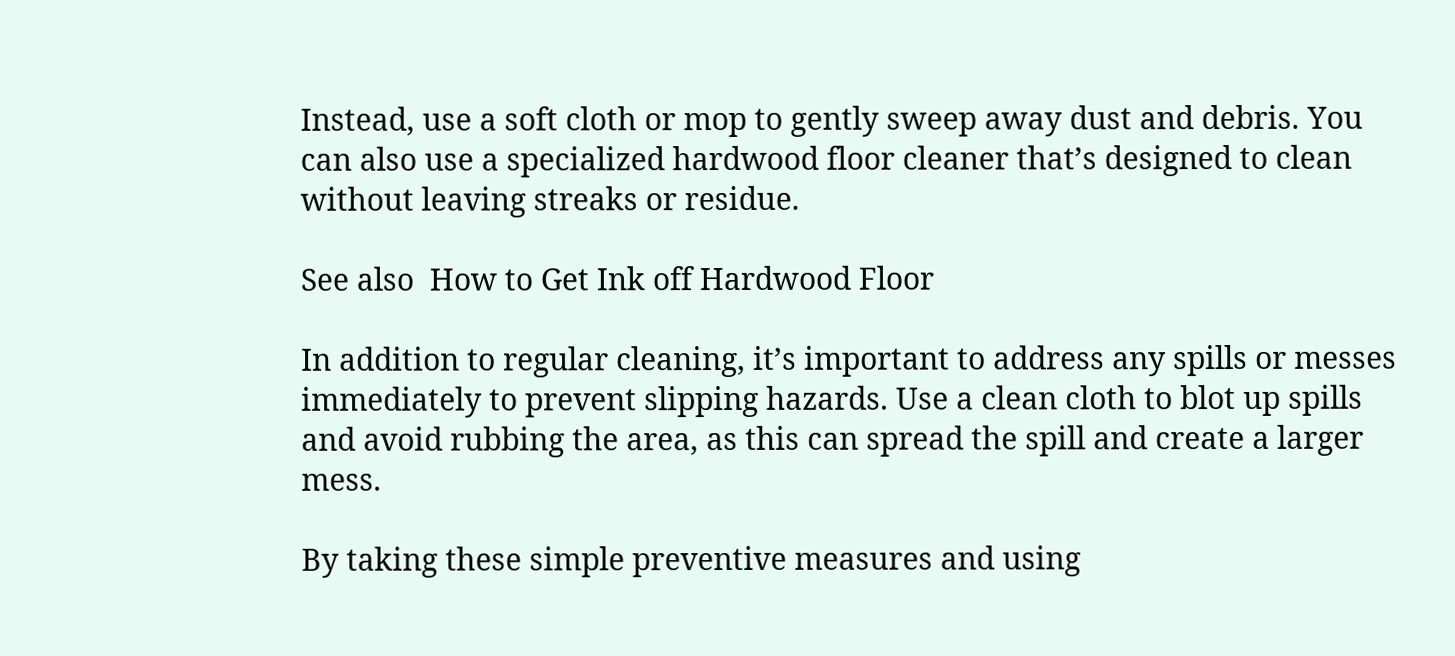Instead, use a soft cloth or mop to gently sweep away dust and debris. You can also use a specialized hardwood floor cleaner that’s designed to clean without leaving streaks or residue.

See also  How to Get Ink off Hardwood Floor

In addition to regular cleaning, it’s important to address any spills or messes immediately to prevent slipping hazards. Use a clean cloth to blot up spills and avoid rubbing the area, as this can spread the spill and create a larger mess.

By taking these simple preventive measures and using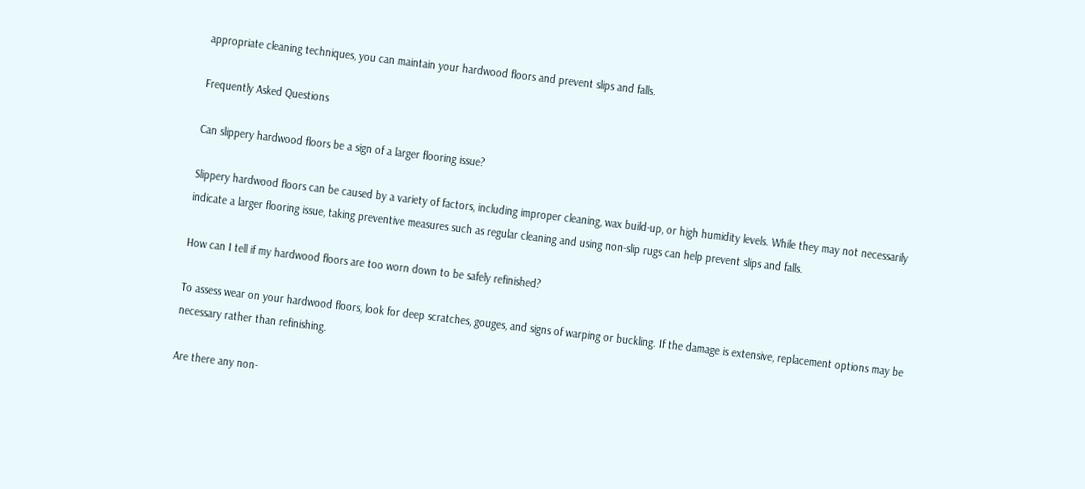appropriate cleaning techniques, you can maintain your hardwood floors and prevent slips and falls.

Frequently Asked Questions

Can slippery hardwood floors be a sign of a larger flooring issue?

Slippery hardwood floors can be caused by a variety of factors, including improper cleaning, wax build-up, or high humidity levels. While they may not necessarily indicate a larger flooring issue, taking preventive measures such as regular cleaning and using non-slip rugs can help prevent slips and falls.

How can I tell if my hardwood floors are too worn down to be safely refinished?

To assess wear on your hardwood floors, look for deep scratches, gouges, and signs of warping or buckling. If the damage is extensive, replacement options may be necessary rather than refinishing.

Are there any non-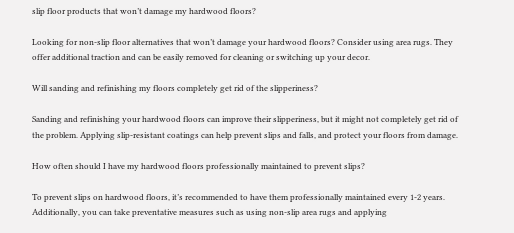slip floor products that won’t damage my hardwood floors?

Looking for non-slip floor alternatives that won’t damage your hardwood floors? Consider using area rugs. They offer additional traction and can be easily removed for cleaning or switching up your decor.

Will sanding and refinishing my floors completely get rid of the slipperiness?

Sanding and refinishing your hardwood floors can improve their slipperiness, but it might not completely get rid of the problem. Applying slip-resistant coatings can help prevent slips and falls, and protect your floors from damage.

How often should I have my hardwood floors professionally maintained to prevent slips?

To prevent slips on hardwood floors, it’s recommended to have them professionally maintained every 1-2 years. Additionally, you can take preventative measures such as using non-slip area rugs and applying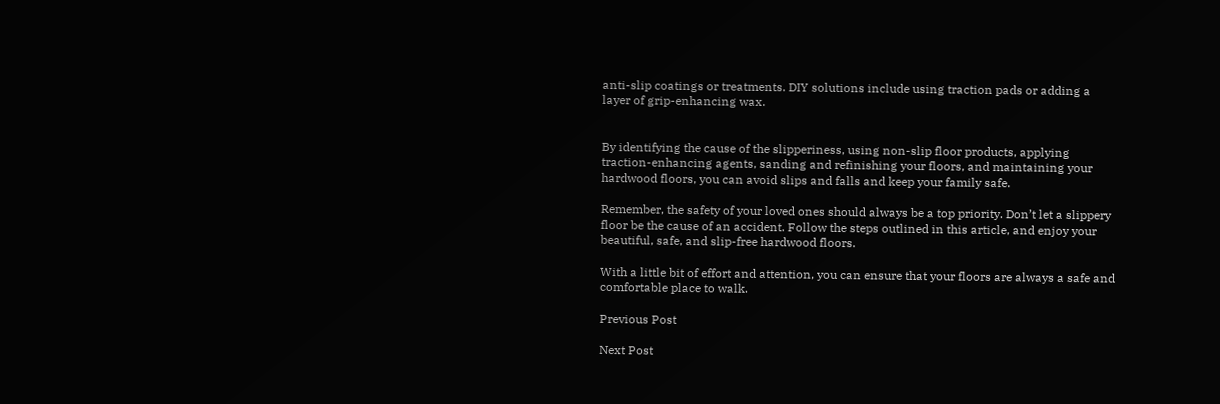anti-slip coatings or treatments. DIY solutions include using traction pads or adding a layer of grip-enhancing wax.


By identifying the cause of the slipperiness, using non-slip floor products, applying traction-enhancing agents, sanding and refinishing your floors, and maintaining your hardwood floors, you can avoid slips and falls and keep your family safe.

Remember, the safety of your loved ones should always be a top priority. Don’t let a slippery floor be the cause of an accident. Follow the steps outlined in this article, and enjoy your beautiful, safe, and slip-free hardwood floors.

With a little bit of effort and attention, you can ensure that your floors are always a safe and comfortable place to walk.

Previous Post

Next Post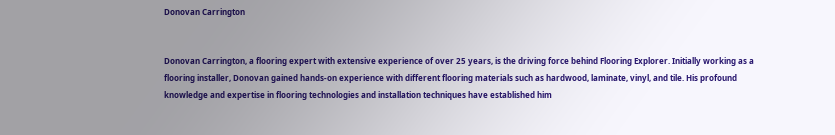Donovan Carrington


Donovan Carrington, a flooring expert with extensive experience of over 25 years, is the driving force behind Flooring Explorer. Initially working as a flooring installer, Donovan gained hands-on experience with different flooring materials such as hardwood, laminate, vinyl, and tile. His profound knowledge and expertise in flooring technologies and installation techniques have established him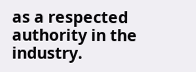as a respected authority in the industry.